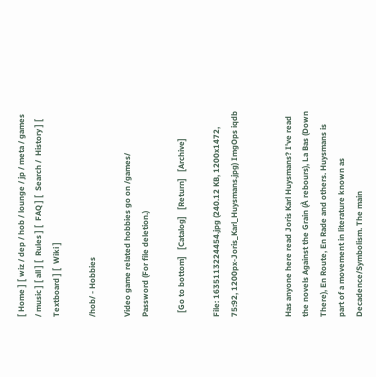[ Home ] [ wiz / dep / hob / lounge / jp / meta / games / music ] [ all ] [  Rules ] [  FAQ ] [  Search /  History ] [  Textboard ] [  Wiki ]

/hob/ - Hobbies

Video game related hobbies go on /games/
Password (For file deletion.)

  [Go to bottom]   [Catalog]   [Return]   [Archive]

File: 1635113224454.jpg (240.12 KB, 1200x1472, 75:92, 1200px-Joris_Karl_Huysmans.jpg) ImgOps iqdb


Has anyone here read Joris Karl Huysmans? I've read the novels Against the Grain (À rebours), La Bas (Down There), En Route, En Rade and others. Huysmans is part of a movement in literature known as Decadence/Symbolism. The main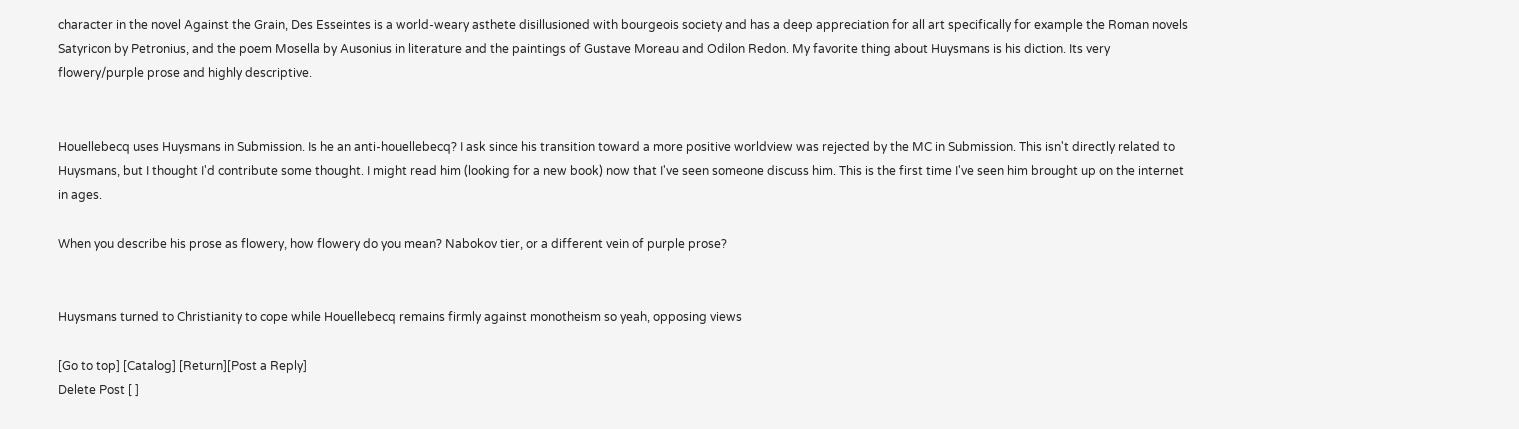character in the novel Against the Grain, Des Esseintes is a world-weary asthete disillusioned with bourgeois society and has a deep appreciation for all art specifically for example the Roman novels Satyricon by Petronius, and the poem Mosella by Ausonius in literature and the paintings of Gustave Moreau and Odilon Redon. My favorite thing about Huysmans is his diction. Its very flowery/purple prose and highly descriptive.


Houellebecq uses Huysmans in Submission. Is he an anti-houellebecq? I ask since his transition toward a more positive worldview was rejected by the MC in Submission. This isn't directly related to Huysmans, but I thought I'd contribute some thought. I might read him (looking for a new book) now that I've seen someone discuss him. This is the first time I've seen him brought up on the internet in ages.

When you describe his prose as flowery, how flowery do you mean? Nabokov tier, or a different vein of purple prose?


Huysmans turned to Christianity to cope while Houellebecq remains firmly against monotheism so yeah, opposing views

[Go to top] [Catalog] [Return][Post a Reply]
Delete Post [ ]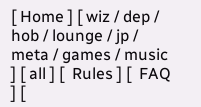[ Home ] [ wiz / dep / hob / lounge / jp / meta / games / music ] [ all ] [  Rules ] [  FAQ ] [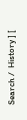Search /  History ] [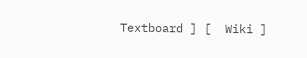Textboard ] [  Wiki ]